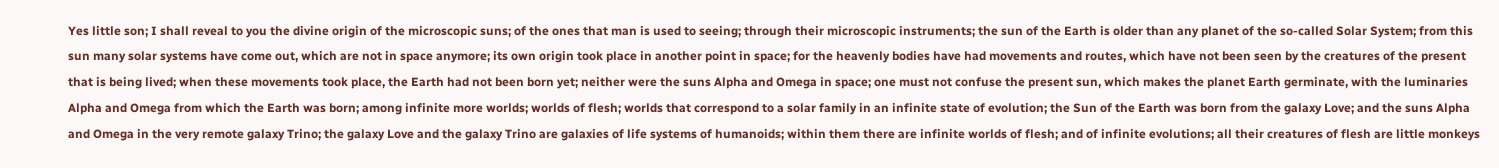Yes little son; I shall reveal to you the divine origin of the microscopic suns; of the ones that man is used to seeing; through their microscopic instruments; the sun of the Earth is older than any planet of the so-called Solar System; from this sun many solar systems have come out, which are not in space anymore; its own origin took place in another point in space; for the heavenly bodies have had movements and routes, which have not been seen by the creatures of the present that is being lived; when these movements took place, the Earth had not been born yet; neither were the suns Alpha and Omega in space; one must not confuse the present sun, which makes the planet Earth germinate, with the luminaries Alpha and Omega from which the Earth was born; among infinite more worlds; worlds of flesh; worlds that correspond to a solar family in an infinite state of evolution; the Sun of the Earth was born from the galaxy Love; and the suns Alpha and Omega in the very remote galaxy Trino; the galaxy Love and the galaxy Trino are galaxies of life systems of humanoids; within them there are infinite worlds of flesh; and of infinite evolutions; all their creatures of flesh are little monkeys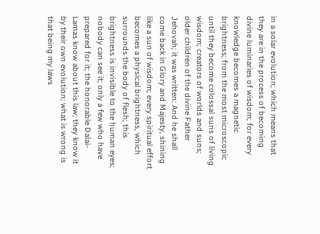in a solar evolution; which means that they are in the process of becoming divine luminaries of wisdom; for every knowledge becomes a magnetic brightness; from the most microscopic until they become colossal suns of living wisdom; creators of worlds and suns; older children of the divine Father Jehovah; it was written: And he shall come back in Glory and Majesty, shining like a sun of wisdom; every spiritual effort becomes a physical brightness, which surrounds the body of flesh; this brightness is invisible to the human eyes; nobody can see it; only a few who have prepared for it; the honorable Dalai-Lamas know about this law; they know it by their own evolution; what is wrong is that being my laws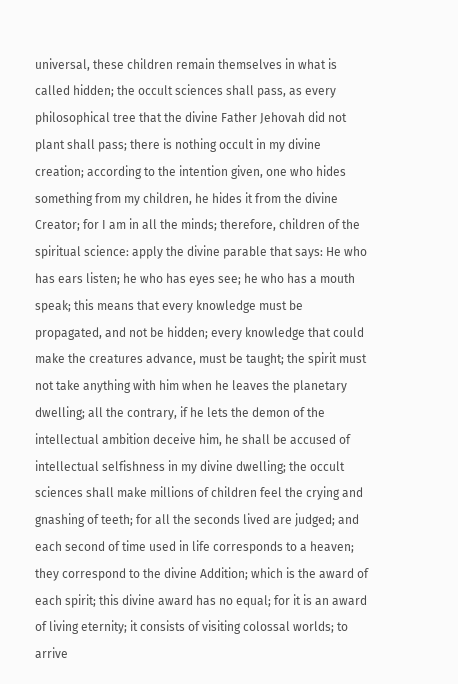universal, these children remain themselves in what is called hidden; the occult sciences shall pass, as every philosophical tree that the divine Father Jehovah did not plant shall pass; there is nothing occult in my divine creation; according to the intention given, one who hides something from my children, he hides it from the divine Creator; for I am in all the minds; therefore, children of the spiritual science: apply the divine parable that says: He who has ears listen; he who has eyes see; he who has a mouth speak; this means that every knowledge must be propagated, and not be hidden; every knowledge that could make the creatures advance, must be taught; the spirit must not take anything with him when he leaves the planetary dwelling; all the contrary, if he lets the demon of the intellectual ambition deceive him, he shall be accused of intellectual selfishness in my divine dwelling; the occult sciences shall make millions of children feel the crying and gnashing of teeth; for all the seconds lived are judged; and each second of time used in life corresponds to a heaven; they correspond to the divine Addition; which is the award of each spirit; this divine award has no equal; for it is an award of living eternity; it consists of visiting colossal worlds; to arrive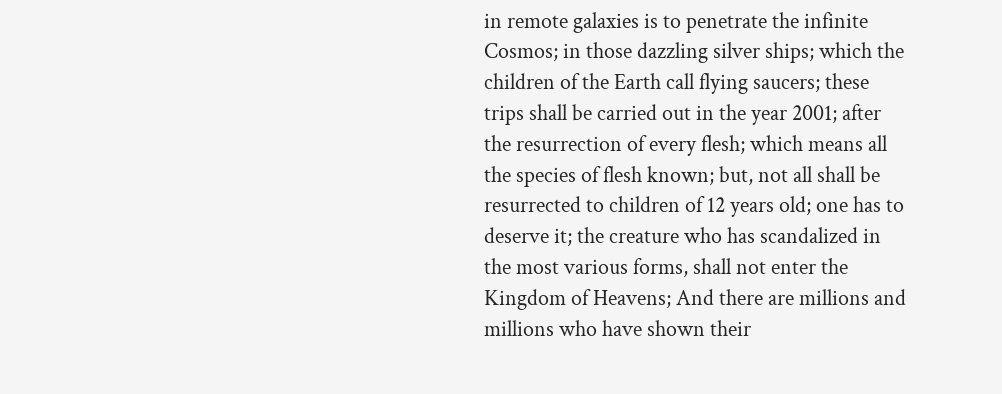in remote galaxies is to penetrate the infinite Cosmos; in those dazzling silver ships; which the children of the Earth call flying saucers; these trips shall be carried out in the year 2001; after the resurrection of every flesh; which means all the species of flesh known; but, not all shall be resurrected to children of 12 years old; one has to deserve it; the creature who has scandalized in the most various forms, shall not enter the Kingdom of Heavens; And there are millions and millions who have shown their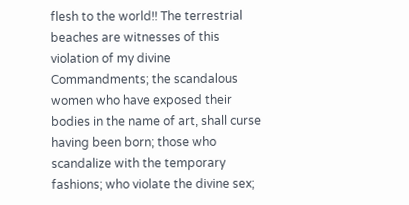flesh to the world!! The terrestrial beaches are witnesses of this violation of my divine Commandments; the scandalous women who have exposed their bodies in the name of art, shall curse having been born; those who scandalize with the temporary fashions; who violate the divine sex;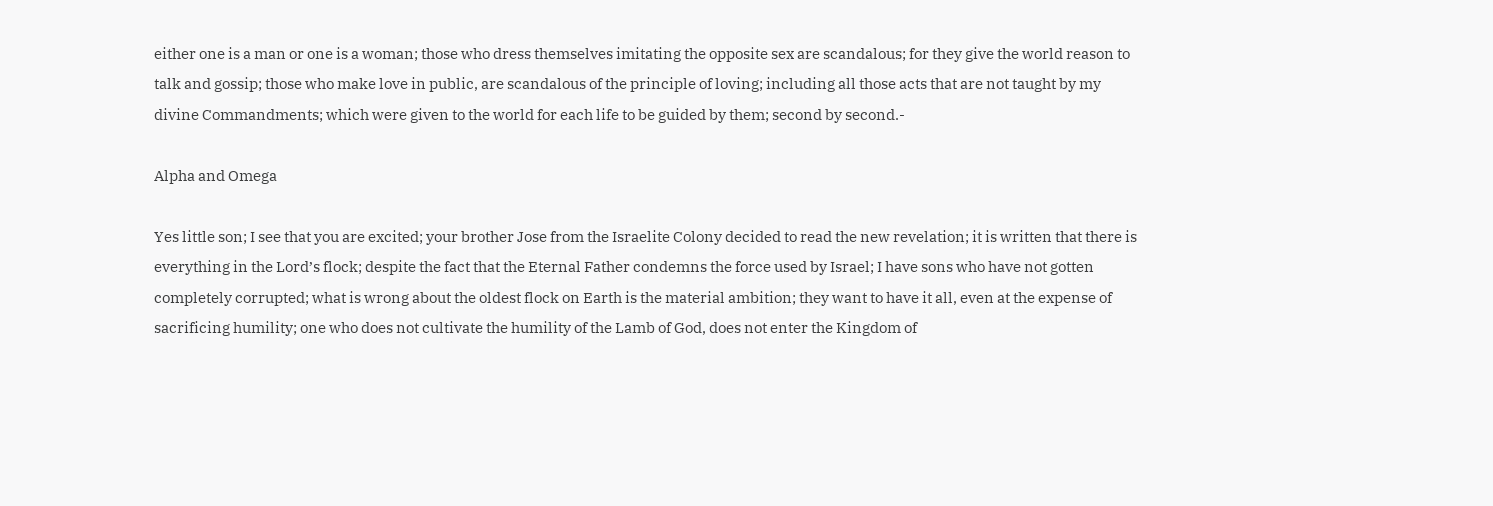either one is a man or one is a woman; those who dress themselves imitating the opposite sex are scandalous; for they give the world reason to talk and gossip; those who make love in public, are scandalous of the principle of loving; including all those acts that are not taught by my divine Commandments; which were given to the world for each life to be guided by them; second by second.-

Alpha and Omega

Yes little son; I see that you are excited; your brother Jose from the Israelite Colony decided to read the new revelation; it is written that there is everything in the Lord’s flock; despite the fact that the Eternal Father condemns the force used by Israel; I have sons who have not gotten completely corrupted; what is wrong about the oldest flock on Earth is the material ambition; they want to have it all, even at the expense of sacrificing humility; one who does not cultivate the humility of the Lamb of God, does not enter the Kingdom of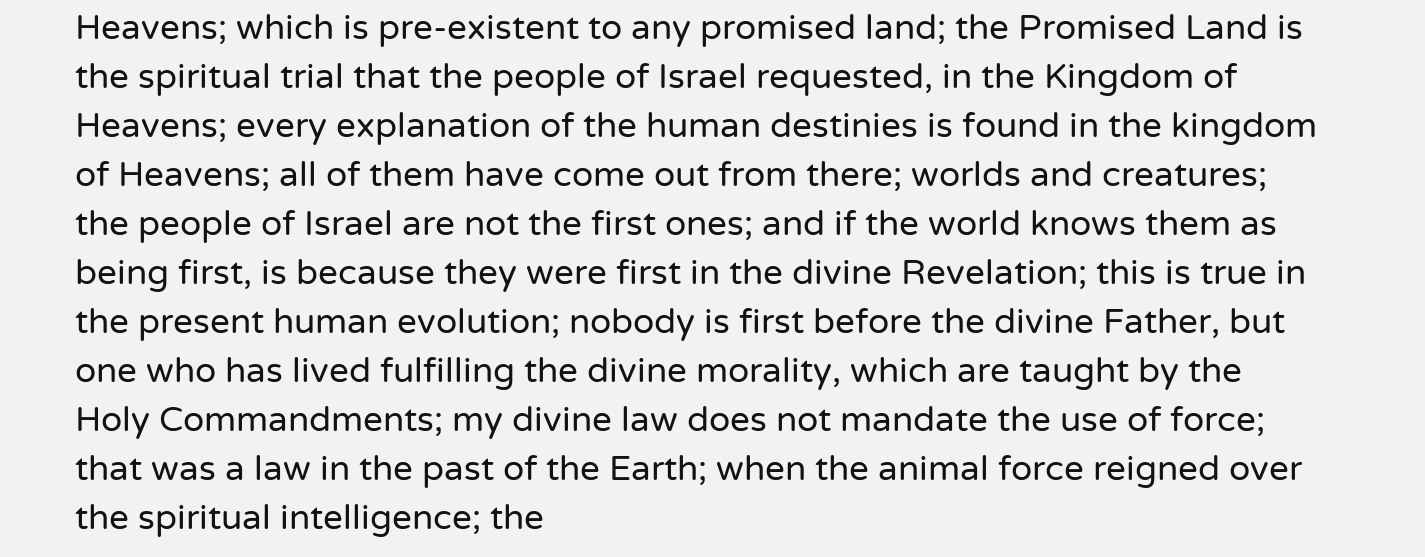Heavens; which is pre-existent to any promised land; the Promised Land is the spiritual trial that the people of Israel requested, in the Kingdom of Heavens; every explanation of the human destinies is found in the kingdom of Heavens; all of them have come out from there; worlds and creatures; the people of Israel are not the first ones; and if the world knows them as being first, is because they were first in the divine Revelation; this is true in the present human evolution; nobody is first before the divine Father, but one who has lived fulfilling the divine morality, which are taught by the Holy Commandments; my divine law does not mandate the use of force; that was a law in the past of the Earth; when the animal force reigned over the spiritual intelligence; the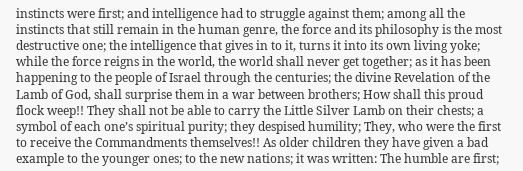instincts were first; and intelligence had to struggle against them; among all the instincts that still remain in the human genre, the force and its philosophy is the most destructive one; the intelligence that gives in to it, turns it into its own living yoke; while the force reigns in the world, the world shall never get together; as it has been happening to the people of Israel through the centuries; the divine Revelation of the Lamb of God, shall surprise them in a war between brothers; How shall this proud flock weep!! They shall not be able to carry the Little Silver Lamb on their chests; a symbol of each one’s spiritual purity; they despised humility; They, who were the first to receive the Commandments themselves!! As older children they have given a bad example to the younger ones; to the new nations; it was written: The humble are first;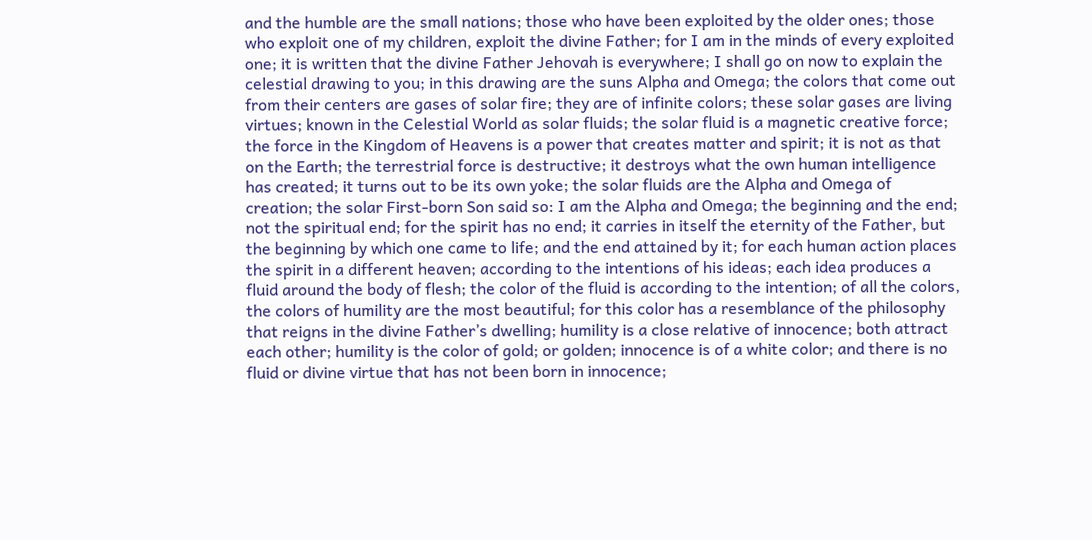and the humble are the small nations; those who have been exploited by the older ones; those who exploit one of my children, exploit the divine Father; for I am in the minds of every exploited one; it is written that the divine Father Jehovah is everywhere; I shall go on now to explain the celestial drawing to you; in this drawing are the suns Alpha and Omega; the colors that come out from their centers are gases of solar fire; they are of infinite colors; these solar gases are living virtues; known in the Celestial World as solar fluids; the solar fluid is a magnetic creative force; the force in the Kingdom of Heavens is a power that creates matter and spirit; it is not as that on the Earth; the terrestrial force is destructive; it destroys what the own human intelligence has created; it turns out to be its own yoke; the solar fluids are the Alpha and Omega of creation; the solar First-born Son said so: I am the Alpha and Omega; the beginning and the end; not the spiritual end; for the spirit has no end; it carries in itself the eternity of the Father, but the beginning by which one came to life; and the end attained by it; for each human action places the spirit in a different heaven; according to the intentions of his ideas; each idea produces a fluid around the body of flesh; the color of the fluid is according to the intention; of all the colors, the colors of humility are the most beautiful; for this color has a resemblance of the philosophy that reigns in the divine Father’s dwelling; humility is a close relative of innocence; both attract each other; humility is the color of gold; or golden; innocence is of a white color; and there is no fluid or divine virtue that has not been born in innocence;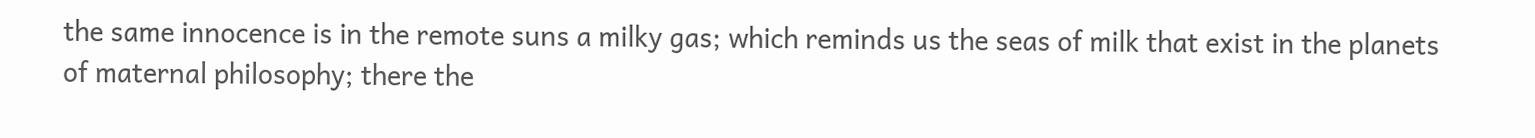the same innocence is in the remote suns a milky gas; which reminds us the seas of milk that exist in the planets of maternal philosophy; there the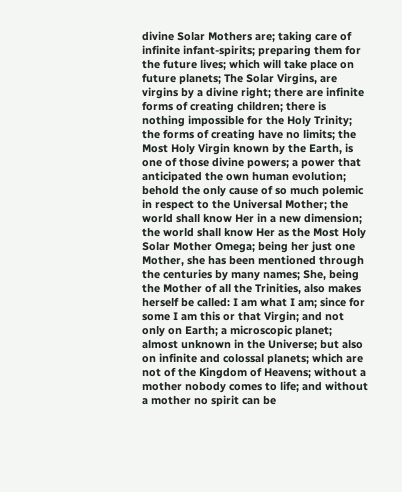divine Solar Mothers are; taking care of infinite infant-spirits; preparing them for the future lives; which will take place on future planets; The Solar Virgins, are virgins by a divine right; there are infinite forms of creating children; there is nothing impossible for the Holy Trinity; the forms of creating have no limits; the Most Holy Virgin known by the Earth, is one of those divine powers; a power that anticipated the own human evolution; behold the only cause of so much polemic in respect to the Universal Mother; the world shall know Her in a new dimension; the world shall know Her as the Most Holy Solar Mother Omega; being her just one Mother, she has been mentioned through the centuries by many names; She, being the Mother of all the Trinities, also makes herself be called: I am what I am; since for some I am this or that Virgin; and not only on Earth; a microscopic planet; almost unknown in the Universe; but also on infinite and colossal planets; which are not of the Kingdom of Heavens; without a mother nobody comes to life; and without a mother no spirit can be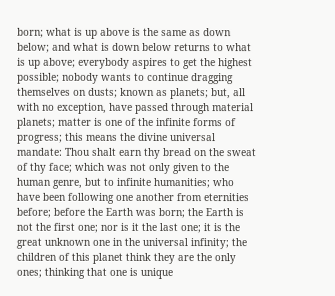born; what is up above is the same as down below; and what is down below returns to what is up above; everybody aspires to get the highest possible; nobody wants to continue dragging themselves on dusts; known as planets; but, all with no exception, have passed through material planets; matter is one of the infinite forms of progress; this means the divine universal mandate: Thou shalt earn thy bread on the sweat of thy face; which was not only given to the human genre, but to infinite humanities; who have been following one another from eternities before; before the Earth was born; the Earth is not the first one; nor is it the last one; it is the great unknown one in the universal infinity; the children of this planet think they are the only ones; thinking that one is unique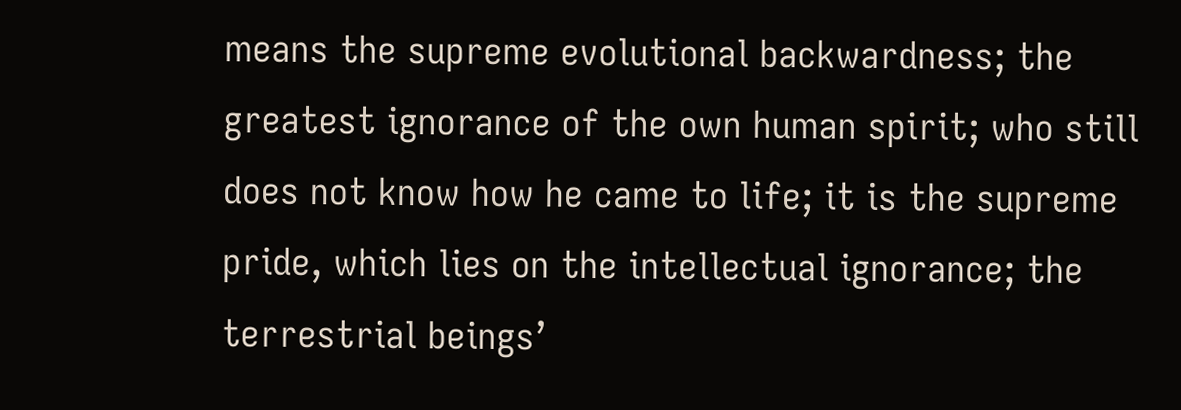means the supreme evolutional backwardness; the greatest ignorance of the own human spirit; who still does not know how he came to life; it is the supreme pride, which lies on the intellectual ignorance; the terrestrial beings’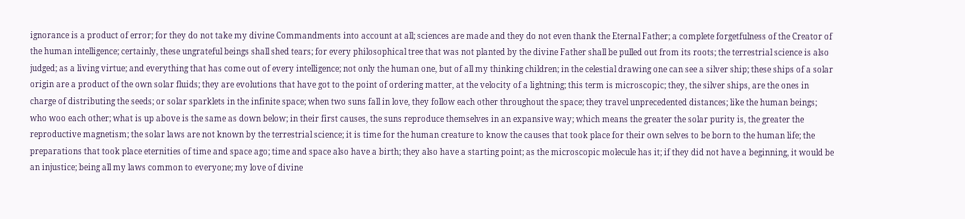ignorance is a product of error; for they do not take my divine Commandments into account at all; sciences are made and they do not even thank the Eternal Father; a complete forgetfulness of the Creator of the human intelligence; certainly, these ungrateful beings shall shed tears; for every philosophical tree that was not planted by the divine Father shall be pulled out from its roots; the terrestrial science is also judged; as a living virtue; and everything that has come out of every intelligence; not only the human one, but of all my thinking children; in the celestial drawing one can see a silver ship; these ships of a solar origin are a product of the own solar fluids; they are evolutions that have got to the point of ordering matter, at the velocity of a lightning; this term is microscopic; they, the silver ships, are the ones in charge of distributing the seeds; or solar sparklets in the infinite space; when two suns fall in love, they follow each other throughout the space; they travel unprecedented distances; like the human beings; who woo each other; what is up above is the same as down below; in their first causes, the suns reproduce themselves in an expansive way; which means the greater the solar purity is, the greater the reproductive magnetism; the solar laws are not known by the terrestrial science; it is time for the human creature to know the causes that took place for their own selves to be born to the human life; the preparations that took place eternities of time and space ago; time and space also have a birth; they also have a starting point; as the microscopic molecule has it; if they did not have a beginning, it would be an injustice; being all my laws common to everyone; my love of divine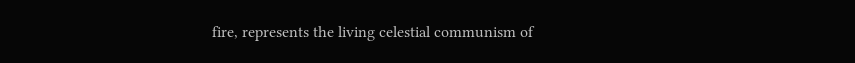fire, represents the living celestial communism of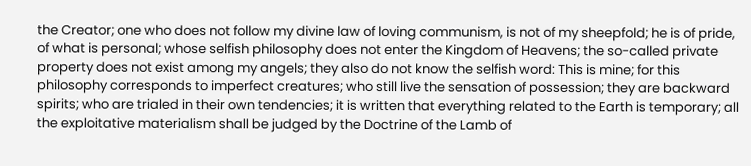the Creator; one who does not follow my divine law of loving communism, is not of my sheepfold; he is of pride, of what is personal; whose selfish philosophy does not enter the Kingdom of Heavens; the so-called private property does not exist among my angels; they also do not know the selfish word: This is mine; for this philosophy corresponds to imperfect creatures; who still live the sensation of possession; they are backward spirits; who are trialed in their own tendencies; it is written that everything related to the Earth is temporary; all the exploitative materialism shall be judged by the Doctrine of the Lamb of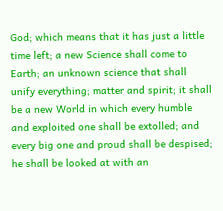God; which means that it has just a little time left; a new Science shall come to Earth; an unknown science that shall unify everything; matter and spirit; it shall be a new World in which every humble and exploited one shall be extolled; and every big one and proud shall be despised; he shall be looked at with an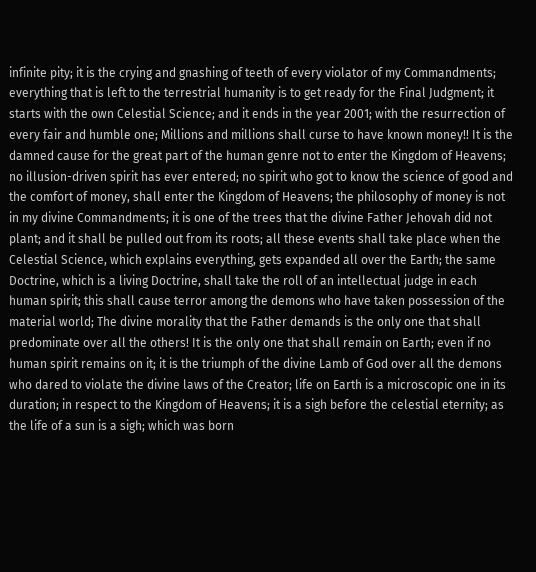infinite pity; it is the crying and gnashing of teeth of every violator of my Commandments; everything that is left to the terrestrial humanity is to get ready for the Final Judgment; it starts with the own Celestial Science; and it ends in the year 2001; with the resurrection of every fair and humble one; Millions and millions shall curse to have known money!! It is the damned cause for the great part of the human genre not to enter the Kingdom of Heavens; no illusion-driven spirit has ever entered; no spirit who got to know the science of good and the comfort of money, shall enter the Kingdom of Heavens; the philosophy of money is not in my divine Commandments; it is one of the trees that the divine Father Jehovah did not plant; and it shall be pulled out from its roots; all these events shall take place when the Celestial Science, which explains everything, gets expanded all over the Earth; the same Doctrine, which is a living Doctrine, shall take the roll of an intellectual judge in each human spirit; this shall cause terror among the demons who have taken possession of the material world; The divine morality that the Father demands is the only one that shall predominate over all the others! It is the only one that shall remain on Earth; even if no human spirit remains on it; it is the triumph of the divine Lamb of God over all the demons who dared to violate the divine laws of the Creator; life on Earth is a microscopic one in its duration; in respect to the Kingdom of Heavens; it is a sigh before the celestial eternity; as the life of a sun is a sigh; which was born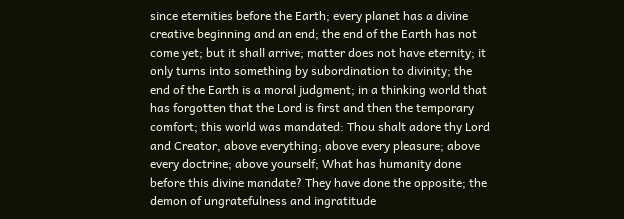since eternities before the Earth; every planet has a divine creative beginning and an end; the end of the Earth has not come yet; but it shall arrive; matter does not have eternity; it only turns into something by subordination to divinity; the end of the Earth is a moral judgment; in a thinking world that has forgotten that the Lord is first and then the temporary comfort; this world was mandated: Thou shalt adore thy Lord and Creator, above everything; above every pleasure; above every doctrine; above yourself; What has humanity done before this divine mandate? They have done the opposite; the demon of ungratefulness and ingratitude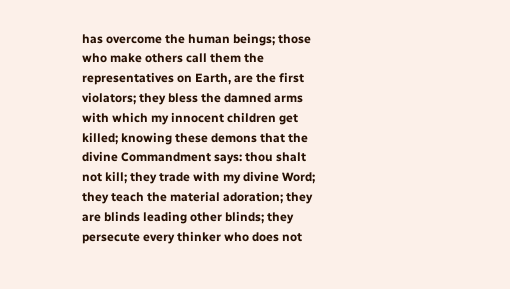has overcome the human beings; those who make others call them the representatives on Earth, are the first violators; they bless the damned arms with which my innocent children get killed; knowing these demons that the divine Commandment says: thou shalt not kill; they trade with my divine Word; they teach the material adoration; they are blinds leading other blinds; they persecute every thinker who does not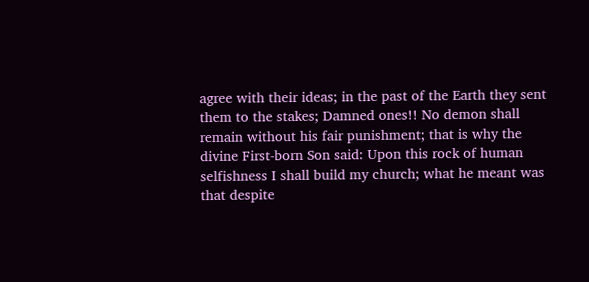agree with their ideas; in the past of the Earth they sent them to the stakes; Damned ones!! No demon shall remain without his fair punishment; that is why the divine First-born Son said: Upon this rock of human selfishness I shall build my church; what he meant was that despite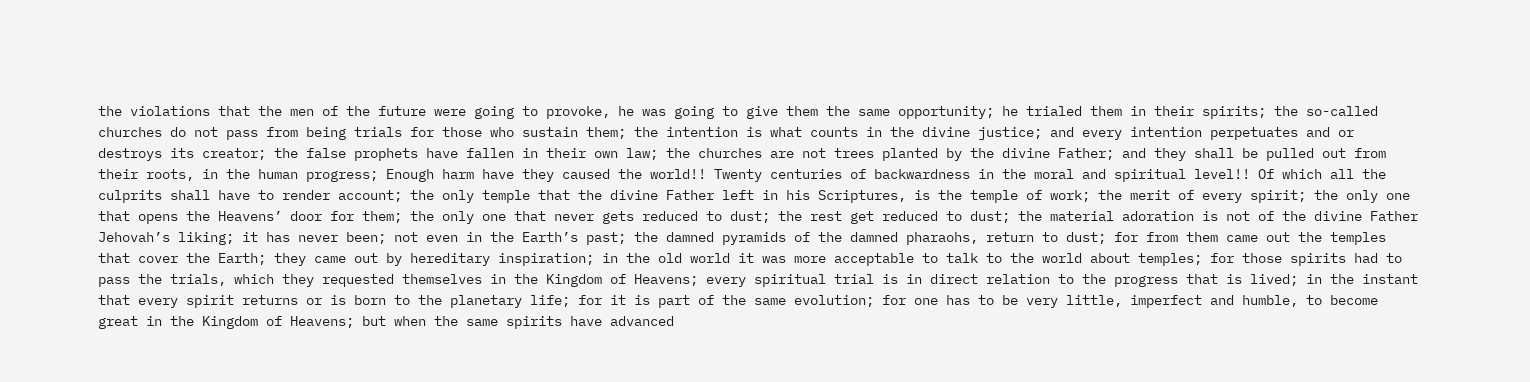the violations that the men of the future were going to provoke, he was going to give them the same opportunity; he trialed them in their spirits; the so-called churches do not pass from being trials for those who sustain them; the intention is what counts in the divine justice; and every intention perpetuates and or destroys its creator; the false prophets have fallen in their own law; the churches are not trees planted by the divine Father; and they shall be pulled out from their roots, in the human progress; Enough harm have they caused the world!! Twenty centuries of backwardness in the moral and spiritual level!! Of which all the culprits shall have to render account; the only temple that the divine Father left in his Scriptures, is the temple of work; the merit of every spirit; the only one that opens the Heavens’ door for them; the only one that never gets reduced to dust; the rest get reduced to dust; the material adoration is not of the divine Father Jehovah’s liking; it has never been; not even in the Earth’s past; the damned pyramids of the damned pharaohs, return to dust; for from them came out the temples that cover the Earth; they came out by hereditary inspiration; in the old world it was more acceptable to talk to the world about temples; for those spirits had to pass the trials, which they requested themselves in the Kingdom of Heavens; every spiritual trial is in direct relation to the progress that is lived; in the instant that every spirit returns or is born to the planetary life; for it is part of the same evolution; for one has to be very little, imperfect and humble, to become great in the Kingdom of Heavens; but when the same spirits have advanced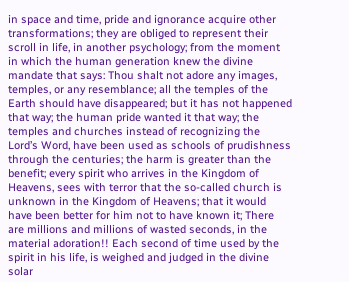in space and time, pride and ignorance acquire other transformations; they are obliged to represent their scroll in life, in another psychology; from the moment in which the human generation knew the divine mandate that says: Thou shalt not adore any images, temples, or any resemblance; all the temples of the Earth should have disappeared; but it has not happened that way; the human pride wanted it that way; the temples and churches instead of recognizing the Lord’s Word, have been used as schools of prudishness through the centuries; the harm is greater than the benefit; every spirit who arrives in the Kingdom of Heavens, sees with terror that the so-called church is unknown in the Kingdom of Heavens; that it would have been better for him not to have known it; There are millions and millions of wasted seconds, in the material adoration!! Each second of time used by the spirit in his life, is weighed and judged in the divine solar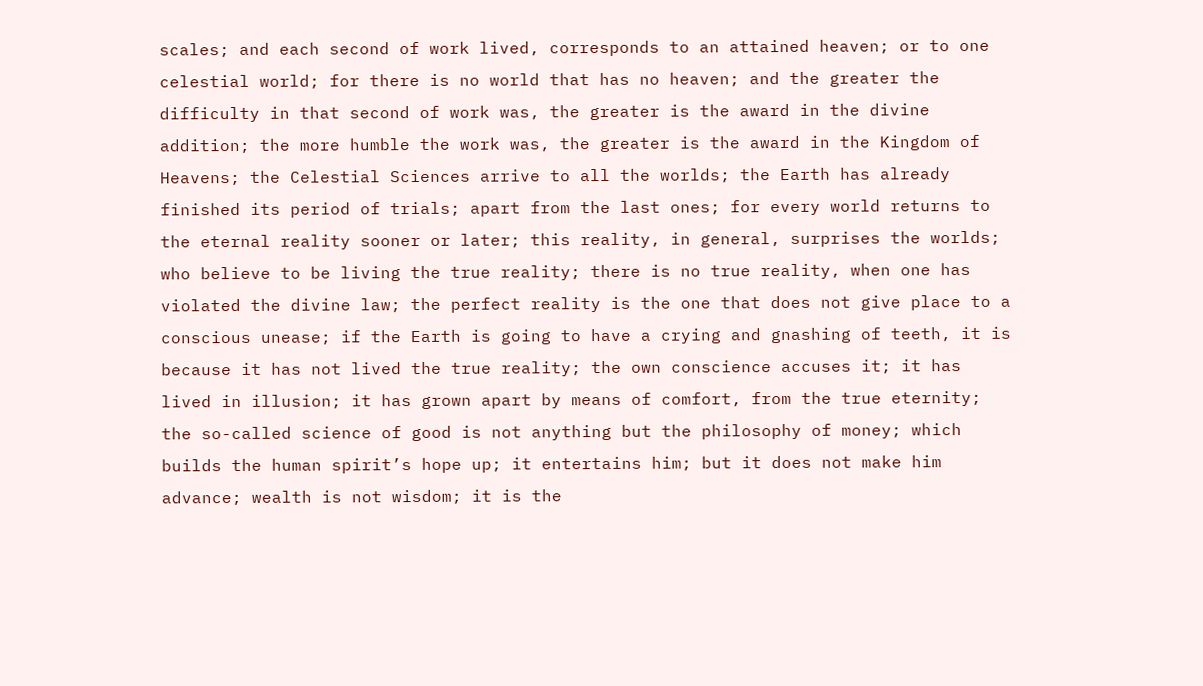scales; and each second of work lived, corresponds to an attained heaven; or to one celestial world; for there is no world that has no heaven; and the greater the difficulty in that second of work was, the greater is the award in the divine addition; the more humble the work was, the greater is the award in the Kingdom of Heavens; the Celestial Sciences arrive to all the worlds; the Earth has already finished its period of trials; apart from the last ones; for every world returns to the eternal reality sooner or later; this reality, in general, surprises the worlds; who believe to be living the true reality; there is no true reality, when one has violated the divine law; the perfect reality is the one that does not give place to a conscious unease; if the Earth is going to have a crying and gnashing of teeth, it is because it has not lived the true reality; the own conscience accuses it; it has lived in illusion; it has grown apart by means of comfort, from the true eternity; the so-called science of good is not anything but the philosophy of money; which builds the human spirit’s hope up; it entertains him; but it does not make him advance; wealth is not wisdom; it is the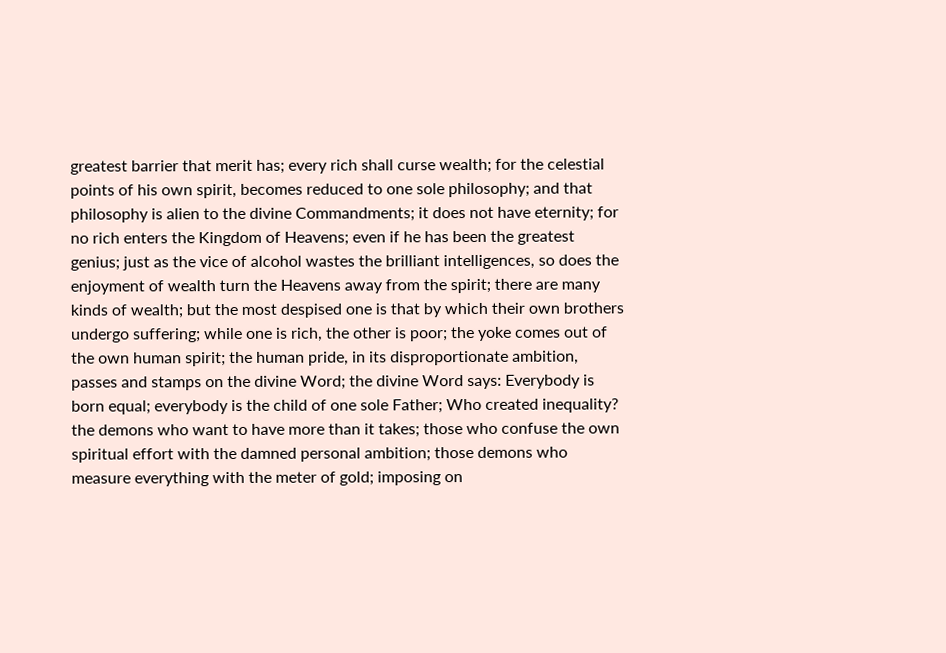greatest barrier that merit has; every rich shall curse wealth; for the celestial points of his own spirit, becomes reduced to one sole philosophy; and that philosophy is alien to the divine Commandments; it does not have eternity; for no rich enters the Kingdom of Heavens; even if he has been the greatest genius; just as the vice of alcohol wastes the brilliant intelligences, so does the enjoyment of wealth turn the Heavens away from the spirit; there are many kinds of wealth; but the most despised one is that by which their own brothers undergo suffering; while one is rich, the other is poor; the yoke comes out of the own human spirit; the human pride, in its disproportionate ambition, passes and stamps on the divine Word; the divine Word says: Everybody is born equal; everybody is the child of one sole Father; Who created inequality? the demons who want to have more than it takes; those who confuse the own spiritual effort with the damned personal ambition; those demons who measure everything with the meter of gold; imposing on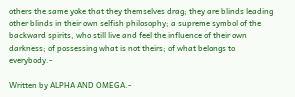others the same yoke that they themselves drag; they are blinds leading other blinds in their own selfish philosophy; a supreme symbol of the backward spirits, who still live and feel the influence of their own darkness; of possessing what is not theirs; of what belongs to everybody.-

Written by ALPHA AND OMEGA.-